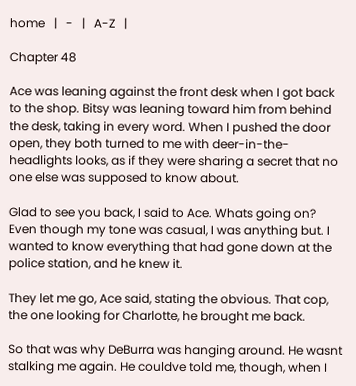home   |   -   |   A-Z   |

Chapter 48

Ace was leaning against the front desk when I got back to the shop. Bitsy was leaning toward him from behind the desk, taking in every word. When I pushed the door open, they both turned to me with deer-in-the-headlights looks, as if they were sharing a secret that no one else was supposed to know about.

Glad to see you back, I said to Ace. Whats going on? Even though my tone was casual, I was anything but. I wanted to know everything that had gone down at the police station, and he knew it.

They let me go, Ace said, stating the obvious. That cop, the one looking for Charlotte, he brought me back.

So that was why DeBurra was hanging around. He wasnt stalking me again. He couldve told me, though, when I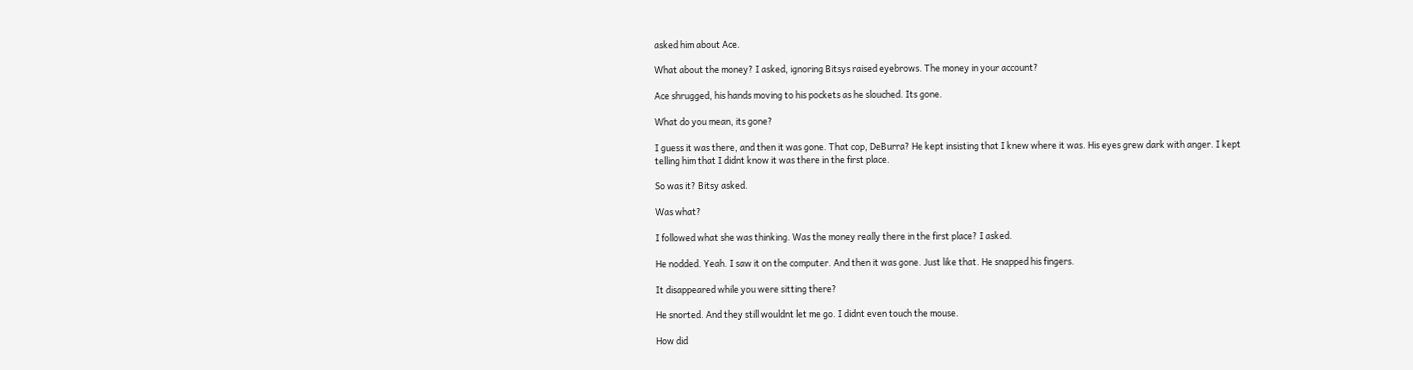asked him about Ace.

What about the money? I asked, ignoring Bitsys raised eyebrows. The money in your account?

Ace shrugged, his hands moving to his pockets as he slouched. Its gone.

What do you mean, its gone?

I guess it was there, and then it was gone. That cop, DeBurra? He kept insisting that I knew where it was. His eyes grew dark with anger. I kept telling him that I didnt know it was there in the first place.

So was it? Bitsy asked.

Was what?

I followed what she was thinking. Was the money really there in the first place? I asked.

He nodded. Yeah. I saw it on the computer. And then it was gone. Just like that. He snapped his fingers.

It disappeared while you were sitting there?

He snorted. And they still wouldnt let me go. I didnt even touch the mouse.

How did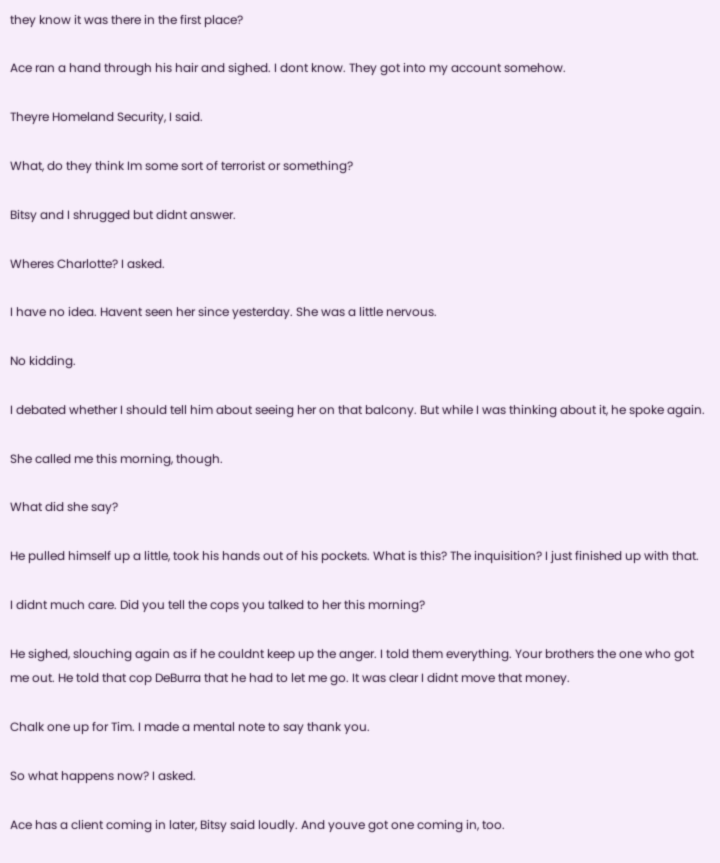they know it was there in the first place?

Ace ran a hand through his hair and sighed. I dont know. They got into my account somehow.

Theyre Homeland Security, I said.

What, do they think Im some sort of terrorist or something?

Bitsy and I shrugged but didnt answer.

Wheres Charlotte? I asked.

I have no idea. Havent seen her since yesterday. She was a little nervous.

No kidding.

I debated whether I should tell him about seeing her on that balcony. But while I was thinking about it, he spoke again.

She called me this morning, though.

What did she say?

He pulled himself up a little, took his hands out of his pockets. What is this? The inquisition? I just finished up with that.

I didnt much care. Did you tell the cops you talked to her this morning?

He sighed, slouching again as if he couldnt keep up the anger. I told them everything. Your brothers the one who got me out. He told that cop DeBurra that he had to let me go. It was clear I didnt move that money.

Chalk one up for Tim. I made a mental note to say thank you.

So what happens now? I asked.

Ace has a client coming in later, Bitsy said loudly. And youve got one coming in, too.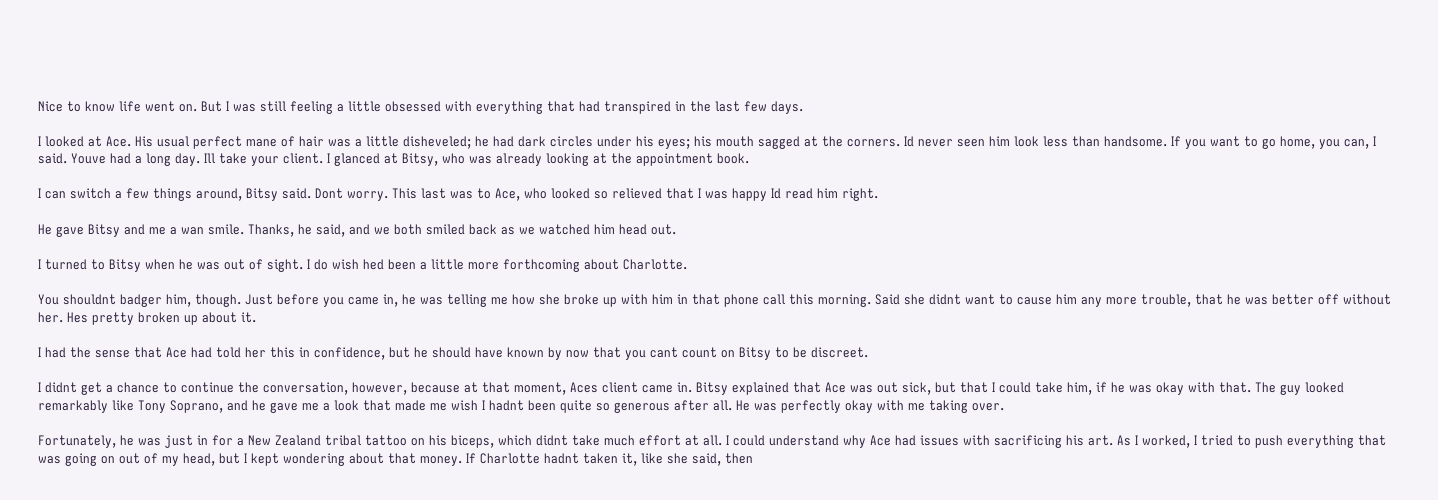Nice to know life went on. But I was still feeling a little obsessed with everything that had transpired in the last few days.

I looked at Ace. His usual perfect mane of hair was a little disheveled; he had dark circles under his eyes; his mouth sagged at the corners. Id never seen him look less than handsome. If you want to go home, you can, I said. Youve had a long day. Ill take your client. I glanced at Bitsy, who was already looking at the appointment book.

I can switch a few things around, Bitsy said. Dont worry. This last was to Ace, who looked so relieved that I was happy Id read him right.

He gave Bitsy and me a wan smile. Thanks, he said, and we both smiled back as we watched him head out.

I turned to Bitsy when he was out of sight. I do wish hed been a little more forthcoming about Charlotte.

You shouldnt badger him, though. Just before you came in, he was telling me how she broke up with him in that phone call this morning. Said she didnt want to cause him any more trouble, that he was better off without her. Hes pretty broken up about it.

I had the sense that Ace had told her this in confidence, but he should have known by now that you cant count on Bitsy to be discreet.

I didnt get a chance to continue the conversation, however, because at that moment, Aces client came in. Bitsy explained that Ace was out sick, but that I could take him, if he was okay with that. The guy looked remarkably like Tony Soprano, and he gave me a look that made me wish I hadnt been quite so generous after all. He was perfectly okay with me taking over.

Fortunately, he was just in for a New Zealand tribal tattoo on his biceps, which didnt take much effort at all. I could understand why Ace had issues with sacrificing his art. As I worked, I tried to push everything that was going on out of my head, but I kept wondering about that money. If Charlotte hadnt taken it, like she said, then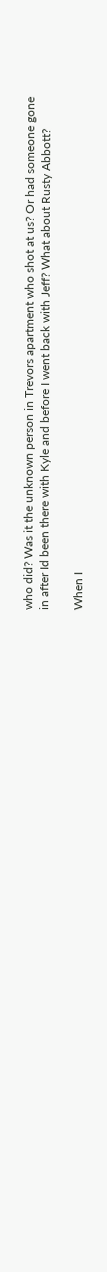who did? Was it the unknown person in Trevors apartment who shot at us? Or had someone gone in after Id been there with Kyle and before I went back with Jeff? What about Rusty Abbott?

When I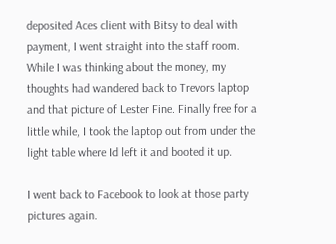deposited Aces client with Bitsy to deal with payment, I went straight into the staff room. While I was thinking about the money, my thoughts had wandered back to Trevors laptop and that picture of Lester Fine. Finally free for a little while, I took the laptop out from under the light table where Id left it and booted it up.

I went back to Facebook to look at those party pictures again.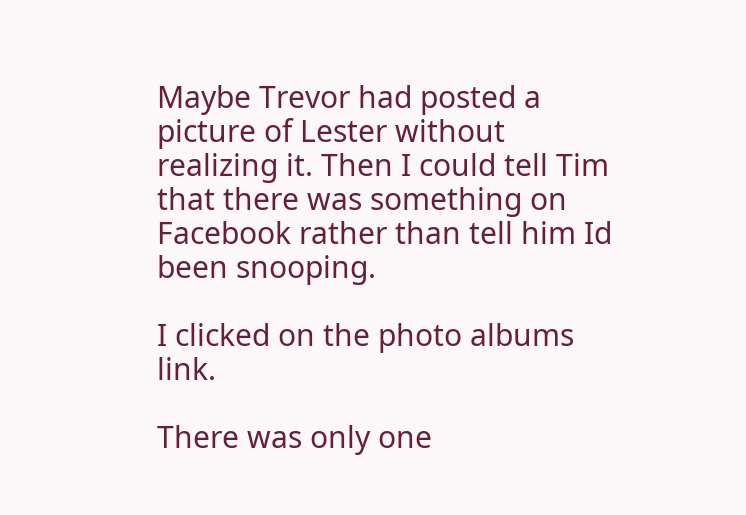Maybe Trevor had posted a picture of Lester without realizing it. Then I could tell Tim that there was something on Facebook rather than tell him Id been snooping.

I clicked on the photo albums link.

There was only one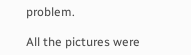problem.

All the pictures were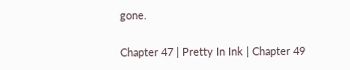gone.

Chapter 47 | Pretty In Ink | Chapter 49